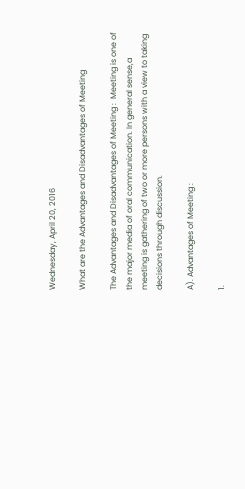Wednesday, April 20, 2016

What are the Advantages and Disadvantages of Meeting

The Advantages and Disadvantages of Meeting :  Meeting is one of the major media of oral communication. In general sense,a  meeting is gathering of two or more persons with a view to taking decisions through discussion.

A). Advantages of Meeting :

1.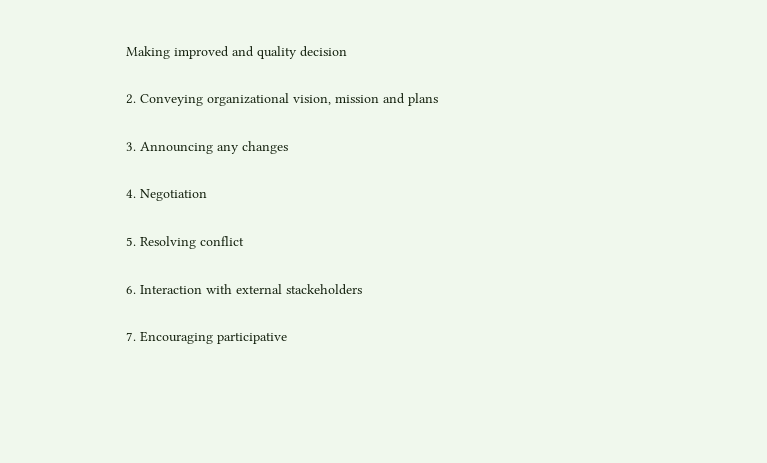Making improved and quality decision

2. Conveying organizational vision, mission and plans

3. Announcing any changes

4. Negotiation

5. Resolving conflict

6. Interaction with external stackeholders

7. Encouraging participative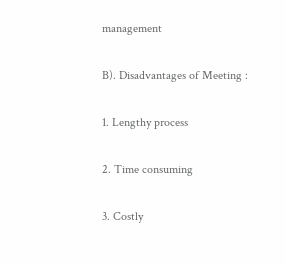management

B). Disadvantages of Meeting :

1. Lengthy process

2. Time consuming

3. Costly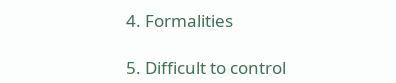4. Formalities

5. Difficult to control